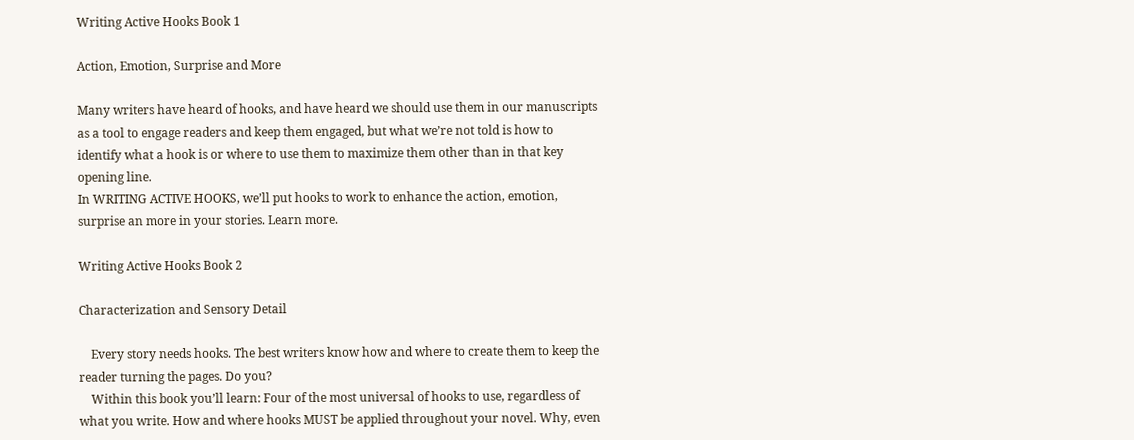Writing Active Hooks Book 1

Action, Emotion, Surprise and More

Many writers have heard of hooks, and have heard we should use them in our manuscripts as a tool to engage readers and keep them engaged, but what we’re not told is how to identify what a hook is or where to use them to maximize them other than in that key opening line.
In WRITING ACTIVE HOOKS, we’ll put hooks to work to enhance the action, emotion, surprise an more in your stories. Learn more.

Writing Active Hooks Book 2

Characterization and Sensory Detail

    Every story needs hooks. The best writers know how and where to create them to keep the reader turning the pages. Do you?
    Within this book you’ll learn: Four of the most universal of hooks to use, regardless of what you write. How and where hooks MUST be applied throughout your novel. Why, even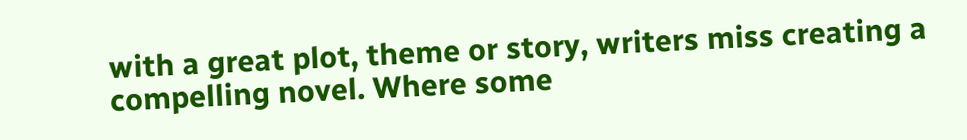with a great plot, theme or story, writers miss creating a compelling novel. Where some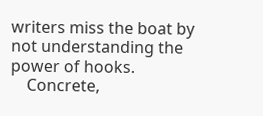writers miss the boat by not understanding the power of hooks.
    Concrete,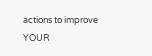actions to improve YOUR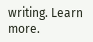writing. Learn more.